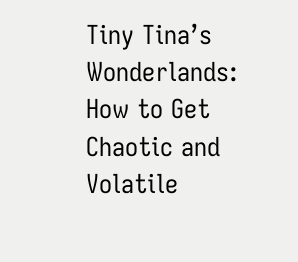Tiny Tina’s Wonderlands: How to Get Chaotic and Volatile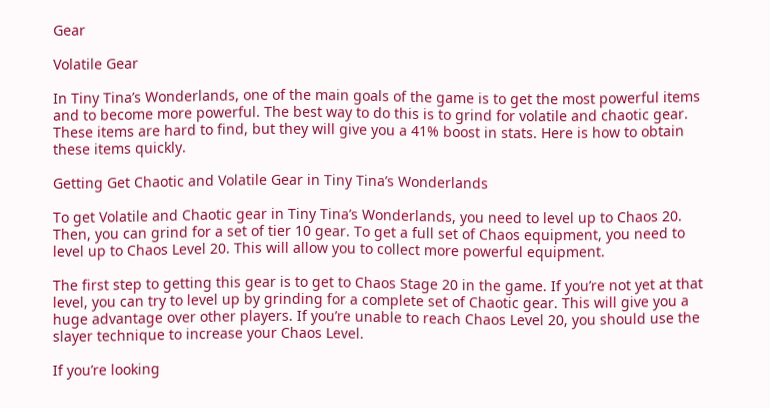Gear

Volatile Gear

In Tiny Tina’s Wonderlands, one of the main goals of the game is to get the most powerful items and to become more powerful. The best way to do this is to grind for volatile and chaotic gear. These items are hard to find, but they will give you a 41% boost in stats. Here is how to obtain these items quickly.

Getting Get Chaotic and Volatile Gear in Tiny Tina’s Wonderlands

To get Volatile and Chaotic gear in Tiny Tina’s Wonderlands, you need to level up to Chaos 20. Then, you can grind for a set of tier 10 gear. To get a full set of Chaos equipment, you need to level up to Chaos Level 20. This will allow you to collect more powerful equipment.

The first step to getting this gear is to get to Chaos Stage 20 in the game. If you’re not yet at that level, you can try to level up by grinding for a complete set of Chaotic gear. This will give you a huge advantage over other players. If you’re unable to reach Chaos Level 20, you should use the slayer technique to increase your Chaos Level.

If you’re looking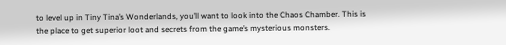to level up in Tiny Tina’s Wonderlands, you’ll want to look into the Chaos Chamber. This is the place to get superior loot and secrets from the game’s mysterious monsters.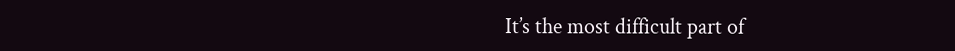It’s the most difficult part of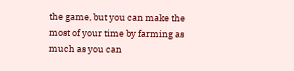the game, but you can make the most of your time by farming as much as you can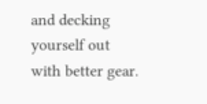and decking yourself out with better gear.